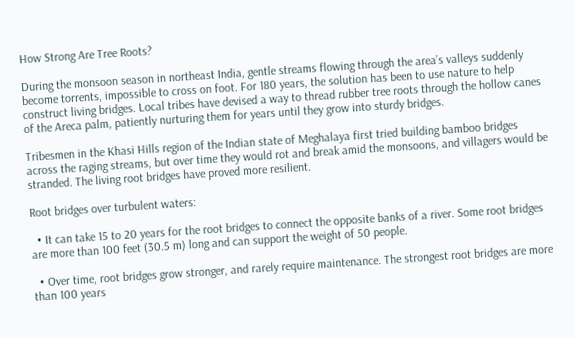How Strong Are Tree Roots?

During the monsoon season in northeast India, gentle streams flowing through the area’s valleys suddenly become torrents, impossible to cross on foot. For 180 years, the solution has been to use nature to help construct living bridges. Local tribes have devised a way to thread rubber tree roots through the hollow canes of the Areca palm, patiently nurturing them for years until they grow into sturdy bridges.

Tribesmen in the Khasi Hills region of the Indian state of Meghalaya first tried building bamboo bridges across the raging streams, but over time they would rot and break amid the monsoons, and villagers would be stranded. The living root bridges have proved more resilient.

Root bridges over turbulent waters:

  • It can take 15 to 20 years for the root bridges to connect the opposite banks of a river. Some root bridges are more than 100 feet (30.5 m) long and can support the weight of 50 people.

  • Over time, root bridges grow stronger, and rarely require maintenance. The strongest root bridges are more than 100 years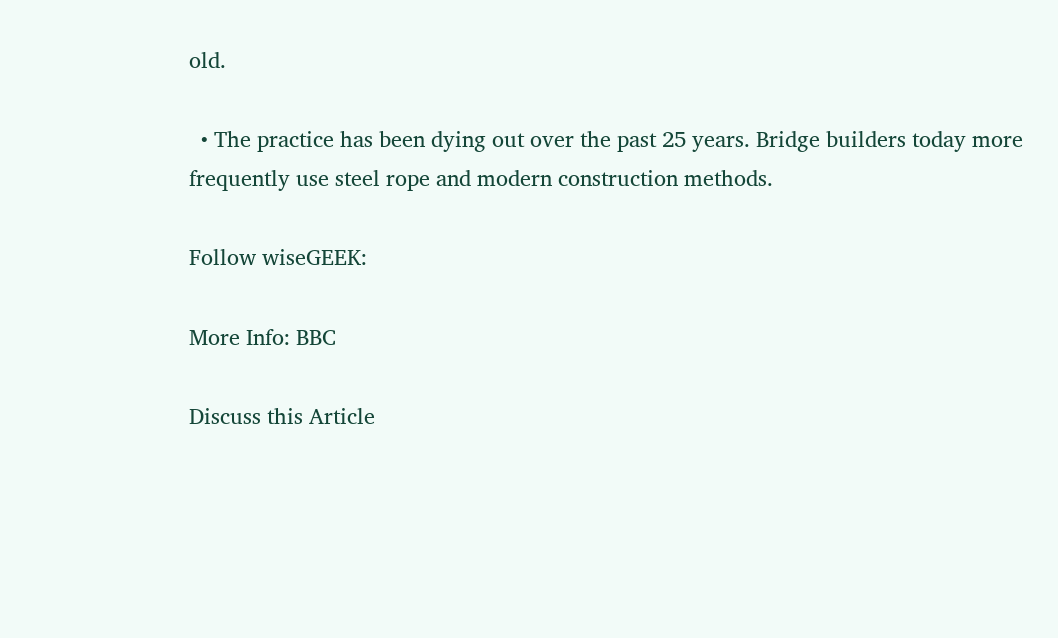old.

  • The practice has been dying out over the past 25 years. Bridge builders today more frequently use steel rope and modern construction methods.

Follow wiseGEEK:

More Info: BBC

Discuss this Article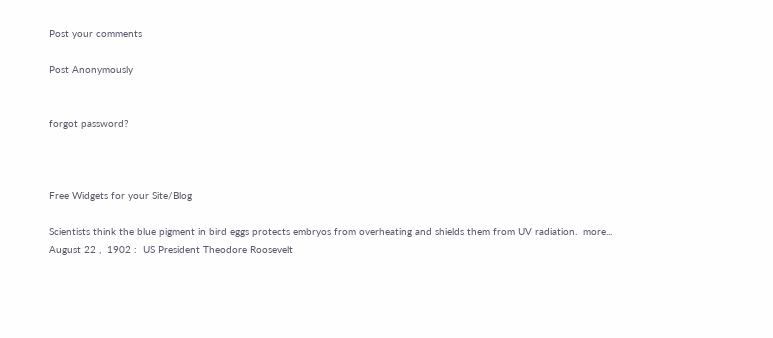Post your comments

Post Anonymously


forgot password?



Free Widgets for your Site/Blog

Scientists think the blue pigment in bird eggs protects embryos from overheating and shields them from UV radiation.  more...
August 22 ,  1902 :  US President Theodore Roosevelt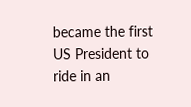became the first US President to ride in an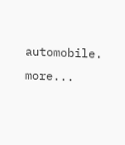automobile.  more...